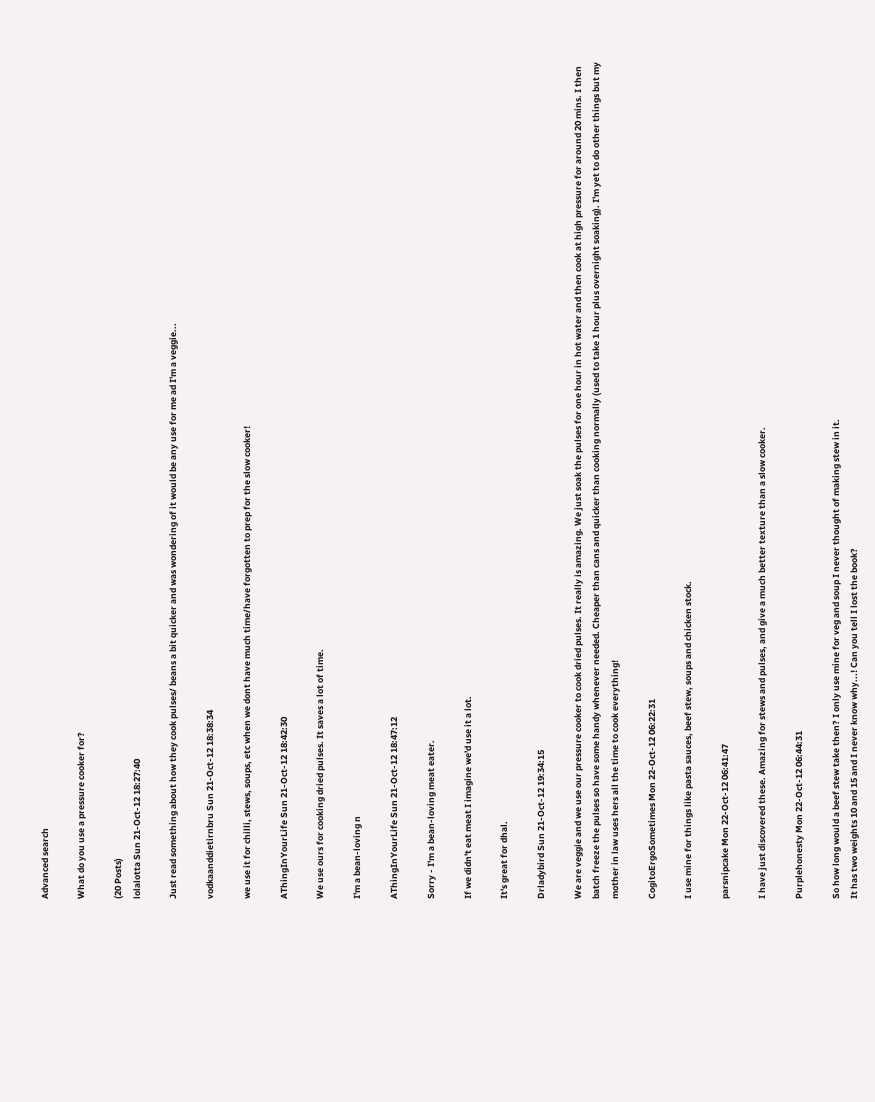Advanced search

What do you use a pressure cooker for?

(20 Posts)
lolalotta Sun 21-Oct-12 18:27:40

Just read something about how they cook pulses/ beans a bit quicker and was wondering of it would be any use for me ad I'm a veggie...

vodkaanddietirnbru Sun 21-Oct-12 18:38:34

we use it for chilli, stews, soups, etc when we dont have much time/have forgotten to prep for the slow cooker!

AThingInYourLife Sun 21-Oct-12 18:42:30

We use ours for cooking dried pulses. It saves a lot of time.

I'm a bean-loving n

AThingInYourLife Sun 21-Oct-12 18:47:12

Sorry - I'm a bean-loving meat eater.

If we didn't eat meat I imagine we'd use it a lot.

It's great for dhal.

Drladybird Sun 21-Oct-12 19:34:15

We are veggie and we use our pressure cooker to cook dried pulses. It really is amazing. We just soak the pulses for one hour in hot water and then cook at high pressure for around 20 mins. I then batch freeze the pulses so have some handy whenever needed. Cheaper than cans and quicker than cooking normally (used to take 1 hour plus overnight soaking). I'm yet to do other things but my mother in law uses hers all the time to cook everything!

CogitoErgoSometimes Mon 22-Oct-12 06:22:31

I use mine for things like pasta sauces, beef stew, soups and chicken stock.

parsnipcake Mon 22-Oct-12 06:41:47

I have just discovered these. Amazing for stews and pulses, and give a much better texture than a slow cooker.

Purplehonesty Mon 22-Oct-12 06:44:31

So how long would a beef stew take then? I only use mine for veg and soup I never thought of making stew in it.
It has two weights 10 and 15 and I never know why...! Can you tell I lost the book?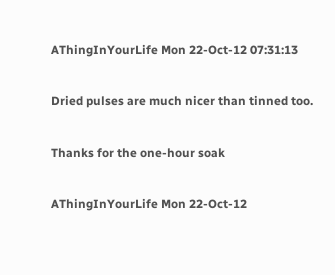AThingInYourLife Mon 22-Oct-12 07:31:13

Dried pulses are much nicer than tinned too.

Thanks for the one-hour soak

AThingInYourLife Mon 22-Oct-12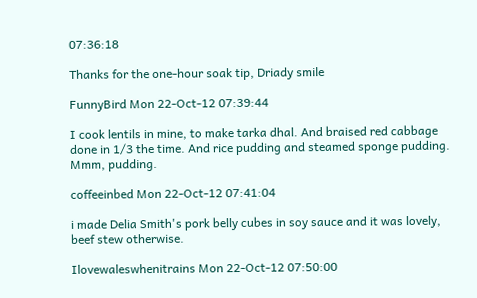07:36:18

Thanks for the one-hour soak tip, Driady smile

FunnyBird Mon 22-Oct-12 07:39:44

I cook lentils in mine, to make tarka dhal. And braised red cabbage done in 1/3 the time. And rice pudding and steamed sponge pudding. Mmm, pudding.

coffeeinbed Mon 22-Oct-12 07:41:04

i made Delia Smith's pork belly cubes in soy sauce and it was lovely,
beef stew otherwise.

Ilovewaleswhenitrains Mon 22-Oct-12 07:50:00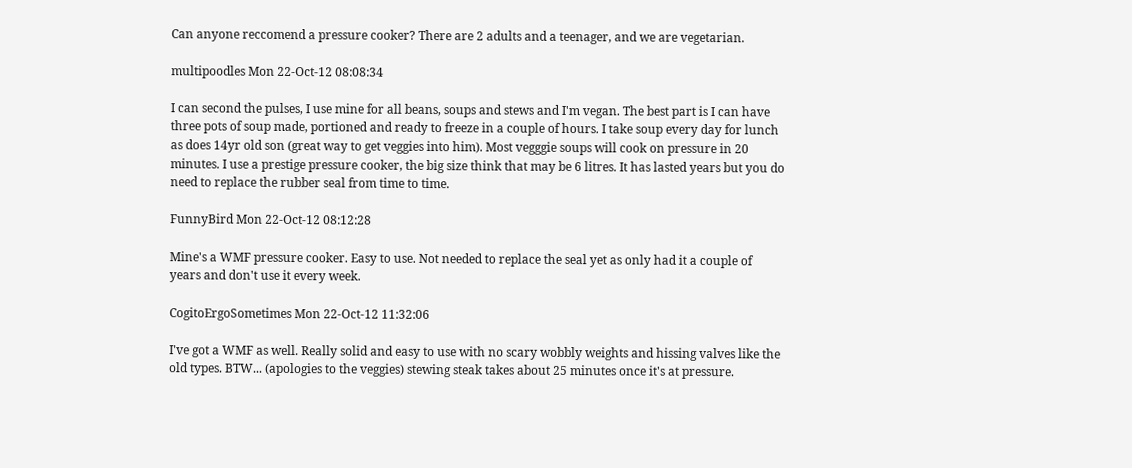Can anyone reccomend a pressure cooker? There are 2 adults and a teenager, and we are vegetarian.

multipoodles Mon 22-Oct-12 08:08:34

I can second the pulses, I use mine for all beans, soups and stews and I'm vegan. The best part is I can have three pots of soup made, portioned and ready to freeze in a couple of hours. I take soup every day for lunch as does 14yr old son (great way to get veggies into him). Most vegggie soups will cook on pressure in 20 minutes. I use a prestige pressure cooker, the big size think that may be 6 litres. It has lasted years but you do need to replace the rubber seal from time to time.

FunnyBird Mon 22-Oct-12 08:12:28

Mine's a WMF pressure cooker. Easy to use. Not needed to replace the seal yet as only had it a couple of years and don't use it every week.

CogitoErgoSometimes Mon 22-Oct-12 11:32:06

I've got a WMF as well. Really solid and easy to use with no scary wobbly weights and hissing valves like the old types. BTW... (apologies to the veggies) stewing steak takes about 25 minutes once it's at pressure.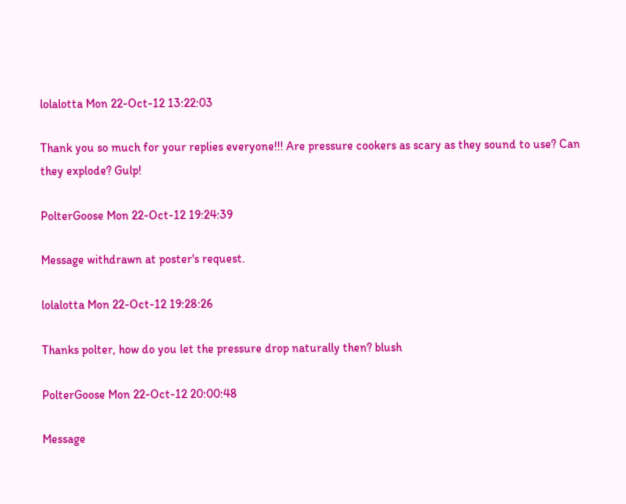lolalotta Mon 22-Oct-12 13:22:03

Thank you so much for your replies everyone!!! Are pressure cookers as scary as they sound to use? Can they explode? Gulp!

PolterGoose Mon 22-Oct-12 19:24:39

Message withdrawn at poster's request.

lolalotta Mon 22-Oct-12 19:28:26

Thanks polter, how do you let the pressure drop naturally then? blush

PolterGoose Mon 22-Oct-12 20:00:48

Message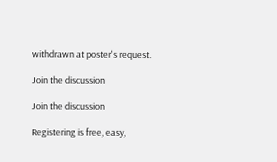withdrawn at poster's request.

Join the discussion

Join the discussion

Registering is free, easy,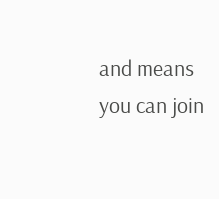and means you can join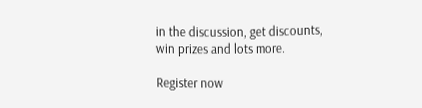in the discussion, get discounts, win prizes and lots more.

Register now